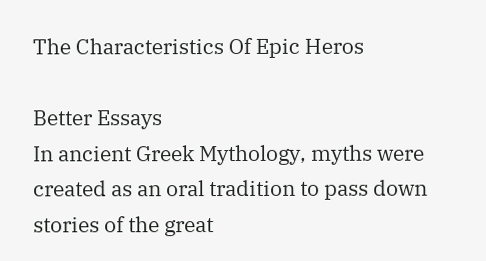The Characteristics Of Epic Heros

Better Essays
In ancient Greek Mythology, myths were created as an oral tradition to pass down stories of the great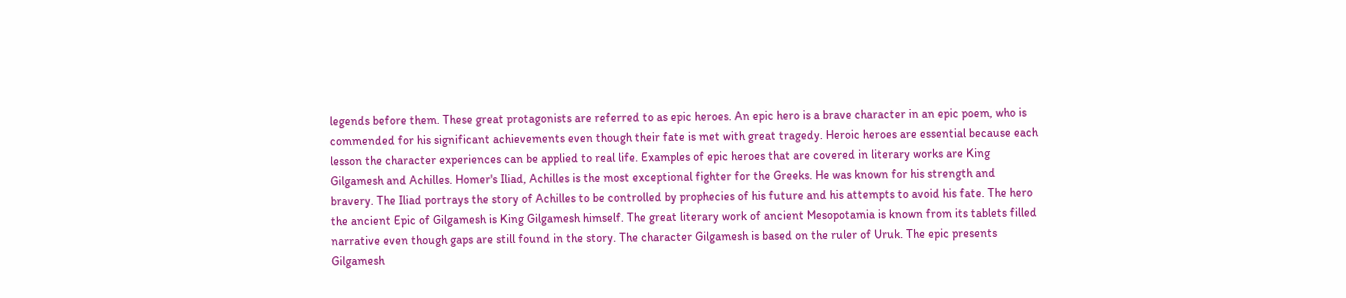legends before them. These great protagonists are referred to as epic heroes. An epic hero is a brave character in an epic poem, who is commended for his significant achievements even though their fate is met with great tragedy. Heroic heroes are essential because each lesson the character experiences can be applied to real life. Examples of epic heroes that are covered in literary works are King Gilgamesh and Achilles. Homer's Iliad, Achilles is the most exceptional fighter for the Greeks. He was known for his strength and bravery. The Iliad portrays the story of Achilles to be controlled by prophecies of his future and his attempts to avoid his fate. The hero the ancient Epic of Gilgamesh is King Gilgamesh himself. The great literary work of ancient Mesopotamia is known from its tablets filled narrative even though gaps are still found in the story. The character Gilgamesh is based on the ruler of Uruk. The epic presents Gilgamesh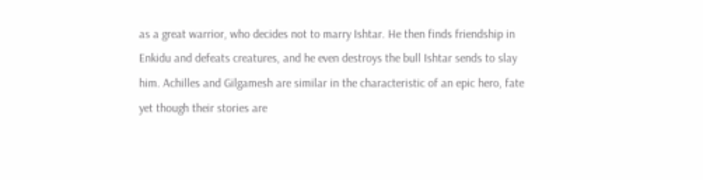as a great warrior, who decides not to marry Ishtar. He then finds friendship in Enkidu and defeats creatures, and he even destroys the bull Ishtar sends to slay him. Achilles and Gilgamesh are similar in the characteristic of an epic hero, fate yet though their stories are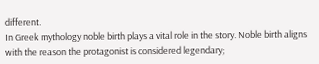different.
In Greek mythology noble birth plays a vital role in the story. Noble birth aligns with the reason the protagonist is considered legendary;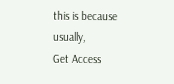this is because usually,
Get Access